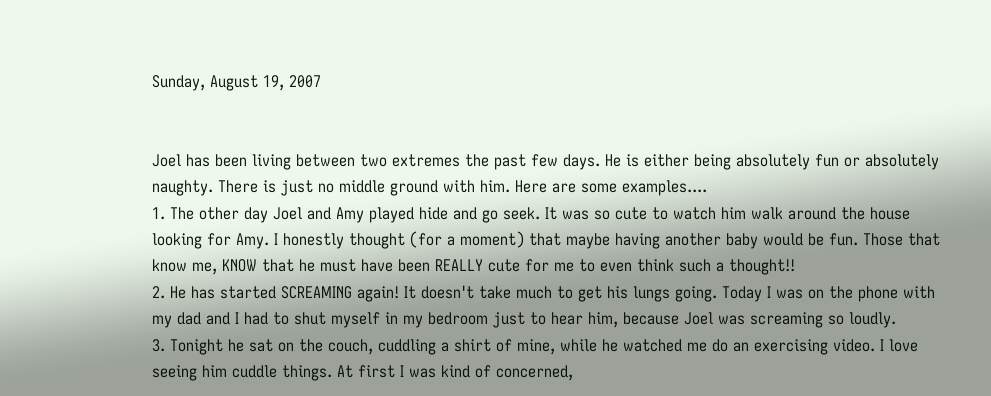Sunday, August 19, 2007


Joel has been living between two extremes the past few days. He is either being absolutely fun or absolutely naughty. There is just no middle ground with him. Here are some examples....
1. The other day Joel and Amy played hide and go seek. It was so cute to watch him walk around the house looking for Amy. I honestly thought (for a moment) that maybe having another baby would be fun. Those that know me, KNOW that he must have been REALLY cute for me to even think such a thought!!
2. He has started SCREAMING again! It doesn't take much to get his lungs going. Today I was on the phone with my dad and I had to shut myself in my bedroom just to hear him, because Joel was screaming so loudly.
3. Tonight he sat on the couch, cuddling a shirt of mine, while he watched me do an exercising video. I love seeing him cuddle things. At first I was kind of concerned,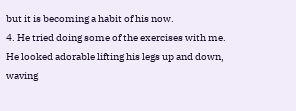but it is becoming a habit of his now.
4. He tried doing some of the exercises with me. He looked adorable lifting his legs up and down, waving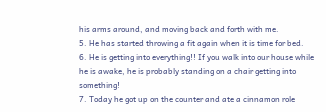his arms around, and moving back and forth with me.
5. He has started throwing a fit again when it is time for bed.
6. He is getting into everything!! If you walk into our house while he is awake, he is probably standing on a chair getting into something!
7. Today he got up on the counter and ate a cinnamon role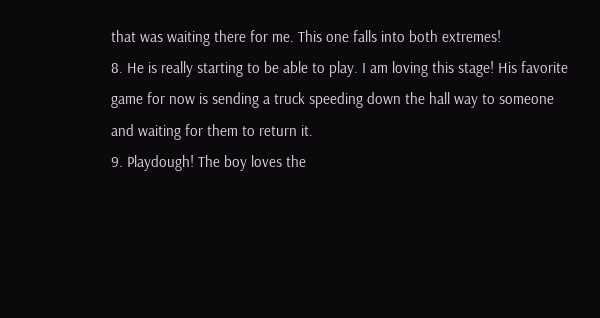that was waiting there for me. This one falls into both extremes!
8. He is really starting to be able to play. I am loving this stage! His favorite game for now is sending a truck speeding down the hall way to someone and waiting for them to return it.
9. Playdough! The boy loves the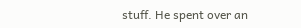stuff. He spent over an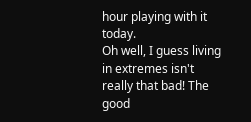hour playing with it today.
Oh well, I guess living in extremes isn't really that bad! The good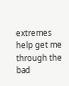extremes help get me through the bad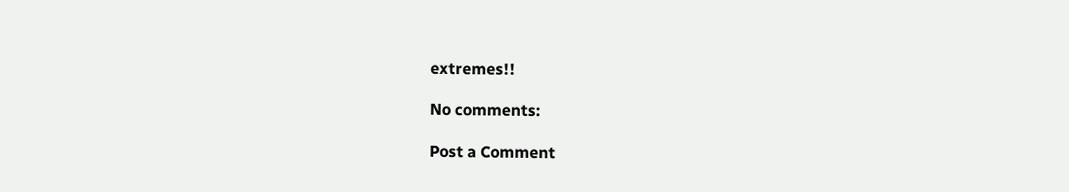extremes!!

No comments:

Post a Comment